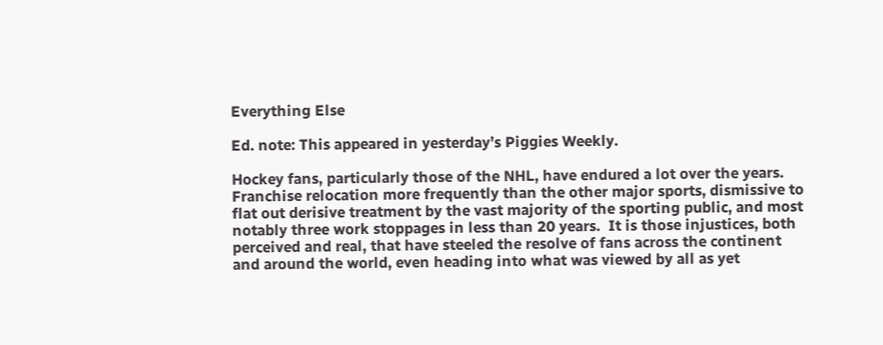Everything Else

Ed. note: This appeared in yesterday’s Piggies Weekly.

Hockey fans, particularly those of the NHL, have endured a lot over the years. Franchise relocation more frequently than the other major sports, dismissive to flat out derisive treatment by the vast majority of the sporting public, and most notably three work stoppages in less than 20 years.  It is those injustices, both perceived and real, that have steeled the resolve of fans across the continent and around the world, even heading into what was viewed by all as yet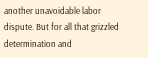another unavoidable labor dispute. But for all that grizzled determination and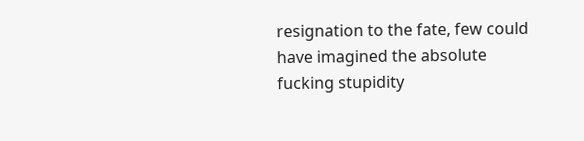resignation to the fate, few could have imagined the absolute fucking stupidity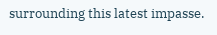surrounding this latest impasse.